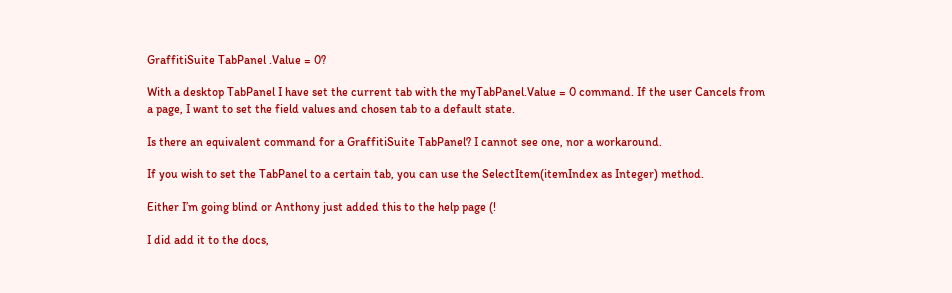GraffitiSuite TabPanel .Value = 0?

With a desktop TabPanel I have set the current tab with the myTabPanel.Value = 0 command. If the user Cancels from a page, I want to set the field values and chosen tab to a default state.

Is there an equivalent command for a GraffitiSuite TabPanel? I cannot see one, nor a workaround.

If you wish to set the TabPanel to a certain tab, you can use the SelectItem(itemIndex as Integer) method.

Either I’m going blind or Anthony just added this to the help page (!

I did add it to the docs,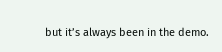but it’s always been in the demo.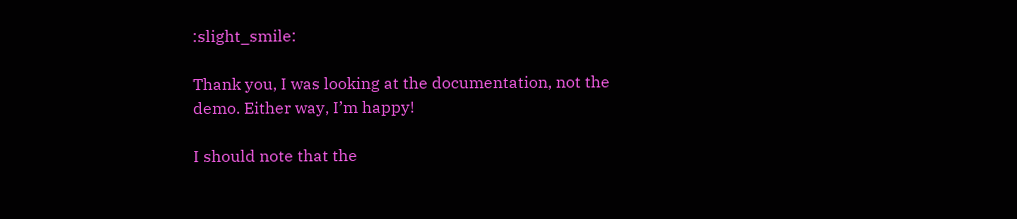:slight_smile:

Thank you, I was looking at the documentation, not the demo. Either way, I’m happy!

I should note that the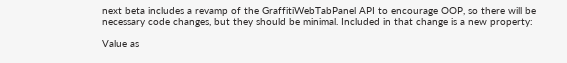next beta includes a revamp of the GraffitiWebTabPanel API to encourage OOP, so there will be necessary code changes, but they should be minimal. Included in that change is a new property:

Value as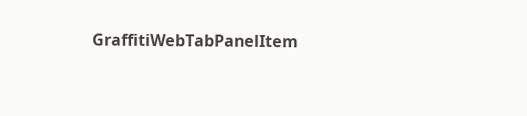GraffitiWebTabPanelItem